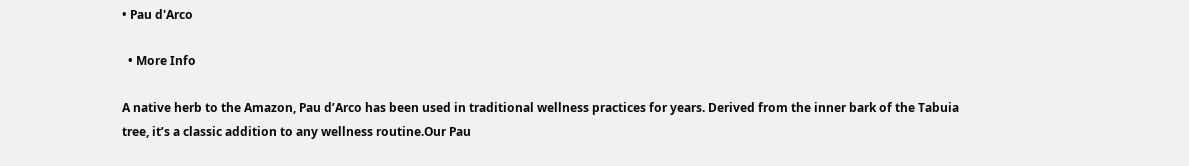• Pau d'Arco

  • More Info

A native herb to the Amazon, Pau d’Arco has been used in traditional wellness practices for years. Derived from the inner bark of the Tabuia tree, it’s a classic addition to any wellness routine.Our Pau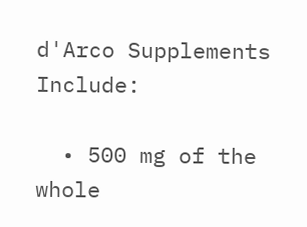d'Arco Supplements Include:

  • 500 mg of the whole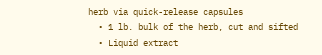herb via quick-release capsules
  • 1 lb. bulk of the herb, cut and sifted
  • Liquid extract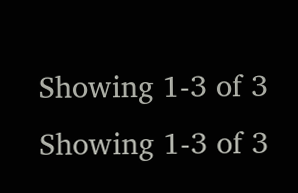Showing 1-3 of 3
Showing 1-3 of 3